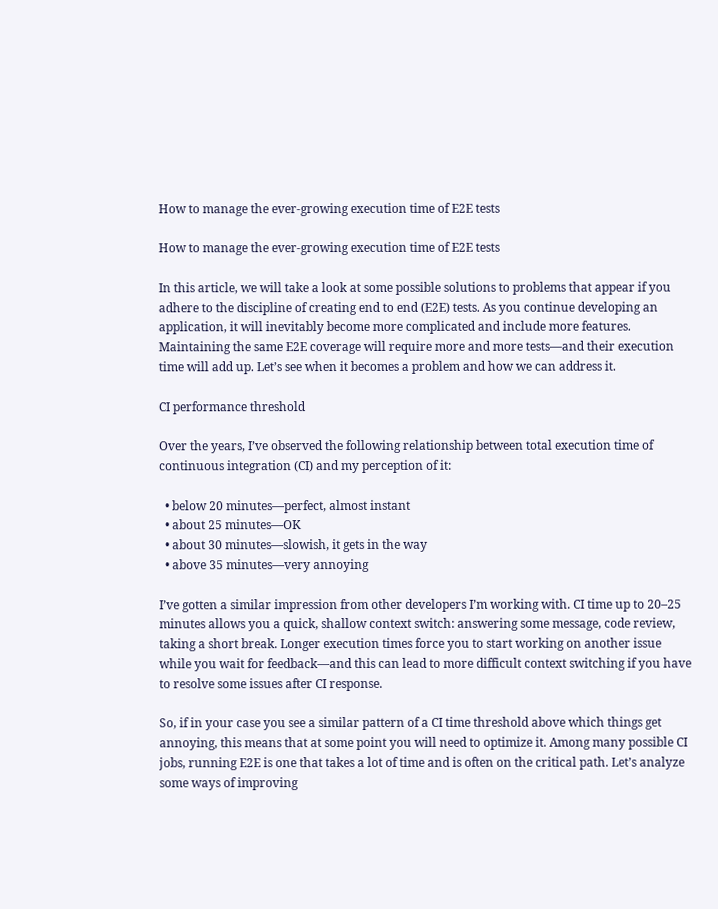How to manage the ever-growing execution time of E2E tests

How to manage the ever-growing execution time of E2E tests

In this article, we will take a look at some possible solutions to problems that appear if you adhere to the discipline of creating end to end (E2E) tests. As you continue developing an application, it will inevitably become more complicated and include more features. Maintaining the same E2E coverage will require more and more tests—and their execution time will add up. Let’s see when it becomes a problem and how we can address it.

CI performance threshold

Over the years, I’ve observed the following relationship between total execution time of continuous integration (CI) and my perception of it:

  • below 20 minutes—perfect, almost instant
  • about 25 minutes—OK
  • about 30 minutes—slowish, it gets in the way
  • above 35 minutes—very annoying

I’ve gotten a similar impression from other developers I’m working with. CI time up to 20–25 minutes allows you a quick, shallow context switch: answering some message, code review, taking a short break. Longer execution times force you to start working on another issue while you wait for feedback—and this can lead to more difficult context switching if you have to resolve some issues after CI response.

So, if in your case you see a similar pattern of a CI time threshold above which things get annoying, this means that at some point you will need to optimize it. Among many possible CI jobs, running E2E is one that takes a lot of time and is often on the critical path. Let’s analyze some ways of improving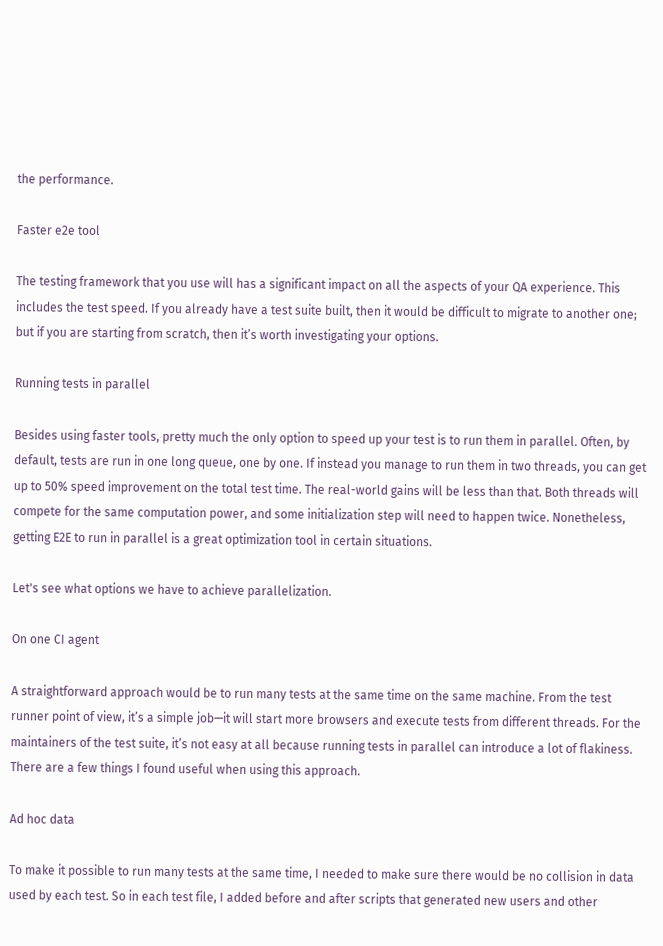the performance.

Faster e2e tool

The testing framework that you use will has a significant impact on all the aspects of your QA experience. This includes the test speed. If you already have a test suite built, then it would be difficult to migrate to another one; but if you are starting from scratch, then it’s worth investigating your options.

Running tests in parallel

Besides using faster tools, pretty much the only option to speed up your test is to run them in parallel. Often, by default, tests are run in one long queue, one by one. If instead you manage to run them in two threads, you can get up to 50% speed improvement on the total test time. The real-world gains will be less than that. Both threads will compete for the same computation power, and some initialization step will need to happen twice. Nonetheless, getting E2E to run in parallel is a great optimization tool in certain situations.

Let's see what options we have to achieve parallelization.

On one CI agent

A straightforward approach would be to run many tests at the same time on the same machine. From the test runner point of view, it’s a simple job—it will start more browsers and execute tests from different threads. For the maintainers of the test suite, it’s not easy at all because running tests in parallel can introduce a lot of flakiness. There are a few things I found useful when using this approach.

Ad hoc data

To make it possible to run many tests at the same time, I needed to make sure there would be no collision in data used by each test. So in each test file, I added before and after scripts that generated new users and other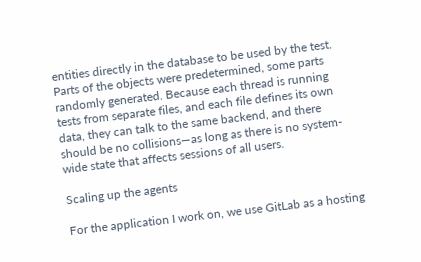entities directly in the database to be used by the test. Parts of the objects were predetermined, some parts randomly generated. Because each thread is running tests from separate files, and each file defines its own data, they can talk to the same backend, and there should be no collisions—as long as there is no system-wide state that affects sessions of all users.

Scaling up the agents

For the application I work on, we use GitLab as a hosting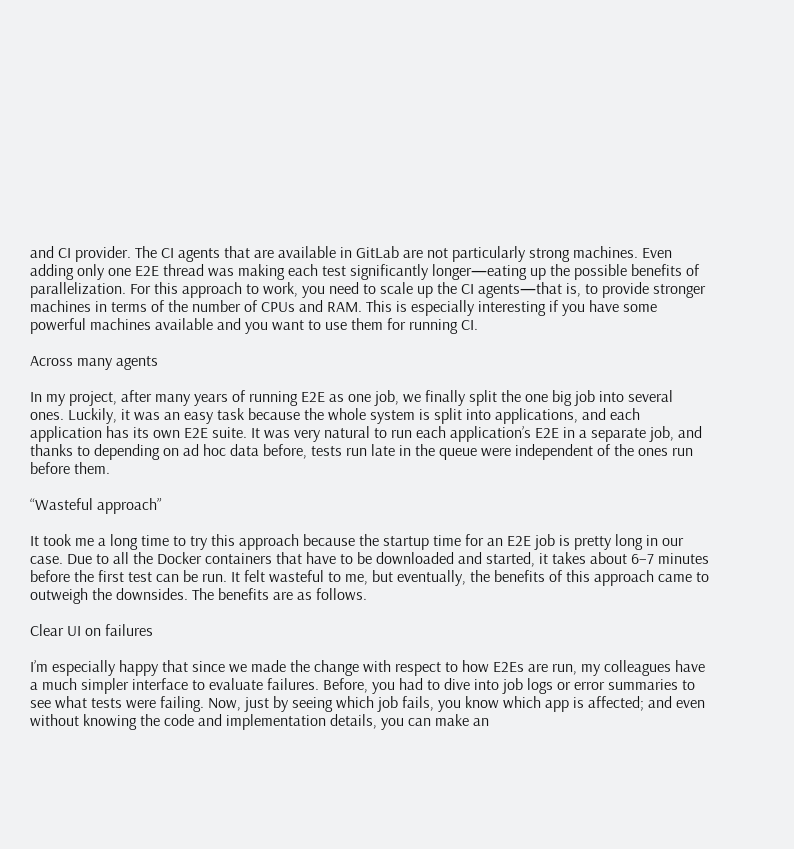and CI provider. The CI agents that are available in GitLab are not particularly strong machines. Even adding only one E2E thread was making each test significantly longer—eating up the possible benefits of parallelization. For this approach to work, you need to scale up the CI agents—that is, to provide stronger machines in terms of the number of CPUs and RAM. This is especially interesting if you have some powerful machines available and you want to use them for running CI.

Across many agents

In my project, after many years of running E2E as one job, we finally split the one big job into several ones. Luckily, it was an easy task because the whole system is split into applications, and each application has its own E2E suite. It was very natural to run each application’s E2E in a separate job, and thanks to depending on ad hoc data before, tests run late in the queue were independent of the ones run before them.

“Wasteful approach”

It took me a long time to try this approach because the startup time for an E2E job is pretty long in our case. Due to all the Docker containers that have to be downloaded and started, it takes about 6–7 minutes before the first test can be run. It felt wasteful to me, but eventually, the benefits of this approach came to outweigh the downsides. The benefits are as follows.

Clear UI on failures

I’m especially happy that since we made the change with respect to how E2Es are run, my colleagues have a much simpler interface to evaluate failures. Before, you had to dive into job logs or error summaries to see what tests were failing. Now, just by seeing which job fails, you know which app is affected; and even without knowing the code and implementation details, you can make an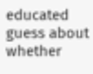educated guess about whether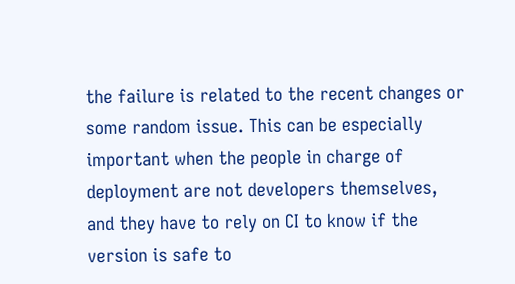the failure is related to the recent changes or some random issue. This can be especially important when the people in charge of deployment are not developers themselves, and they have to rely on CI to know if the version is safe to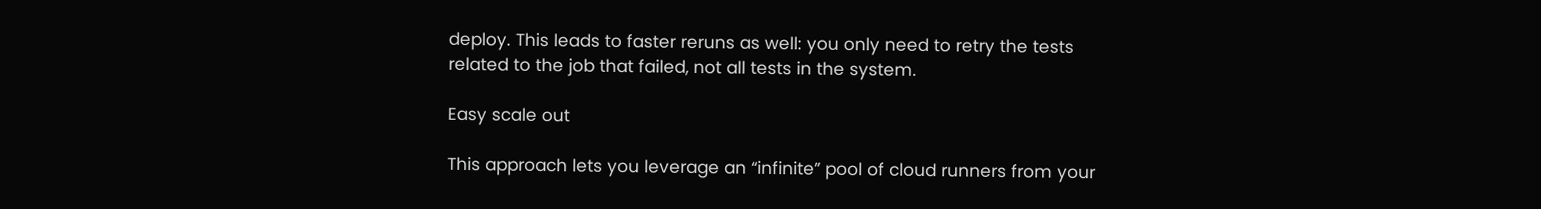deploy. This leads to faster reruns as well: you only need to retry the tests related to the job that failed, not all tests in the system.

Easy scale out

This approach lets you leverage an “infinite” pool of cloud runners from your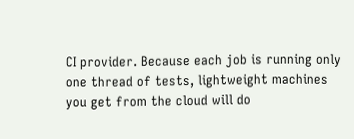CI provider. Because each job is running only one thread of tests, lightweight machines you get from the cloud will do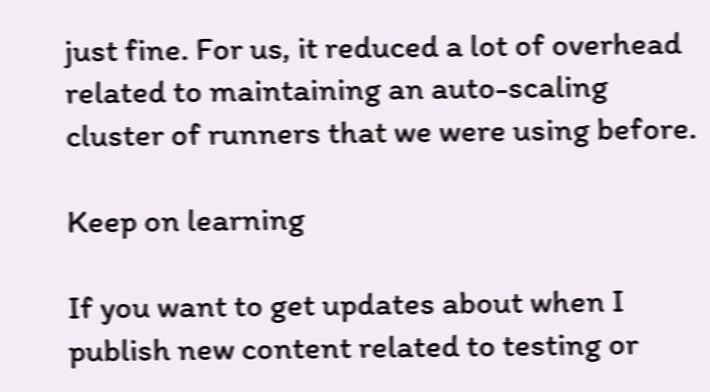just fine. For us, it reduced a lot of overhead related to maintaining an auto-scaling cluster of runners that we were using before.

Keep on learning

If you want to get updates about when I publish new content related to testing or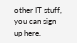other IT stuff, you can sign up here.